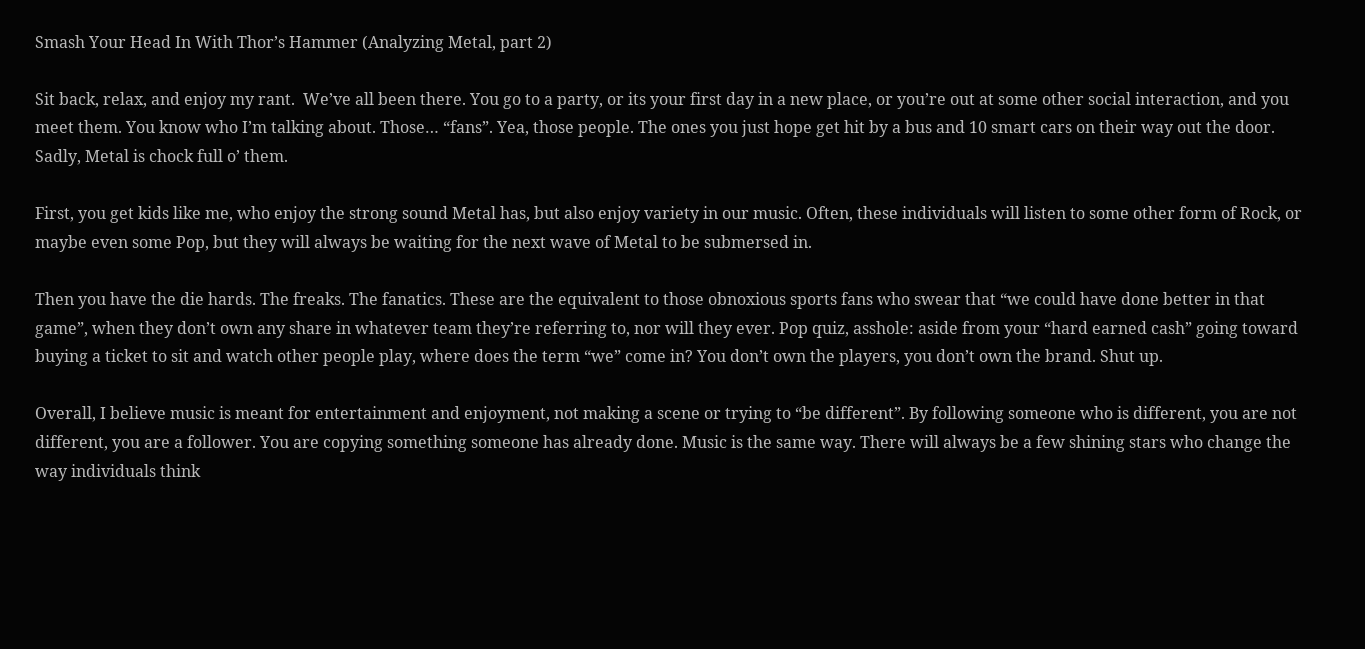Smash Your Head In With Thor’s Hammer (Analyzing Metal, part 2)

Sit back, relax, and enjoy my rant.  We’ve all been there. You go to a party, or its your first day in a new place, or you’re out at some other social interaction, and you meet them. You know who I’m talking about. Those… “fans”. Yea, those people. The ones you just hope get hit by a bus and 10 smart cars on their way out the door. Sadly, Metal is chock full o’ them.

First, you get kids like me, who enjoy the strong sound Metal has, but also enjoy variety in our music. Often, these individuals will listen to some other form of Rock, or maybe even some Pop, but they will always be waiting for the next wave of Metal to be submersed in.

Then you have the die hards. The freaks. The fanatics. These are the equivalent to those obnoxious sports fans who swear that “we could have done better in that game”, when they don’t own any share in whatever team they’re referring to, nor will they ever. Pop quiz, asshole: aside from your “hard earned cash” going toward buying a ticket to sit and watch other people play, where does the term “we” come in? You don’t own the players, you don’t own the brand. Shut up.

Overall, I believe music is meant for entertainment and enjoyment, not making a scene or trying to “be different”. By following someone who is different, you are not different, you are a follower. You are copying something someone has already done. Music is the same way. There will always be a few shining stars who change the way individuals think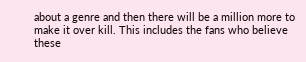about a genre and then there will be a million more to make it over kill. This includes the fans who believe these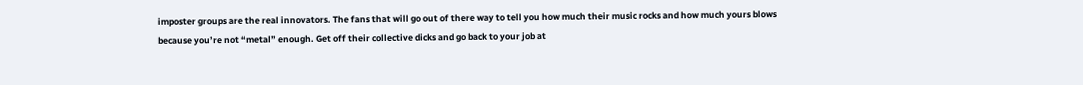imposter groups are the real innovators. The fans that will go out of there way to tell you how much their music rocks and how much yours blows because you’re not “metal” enough. Get off their collective dicks and go back to your job at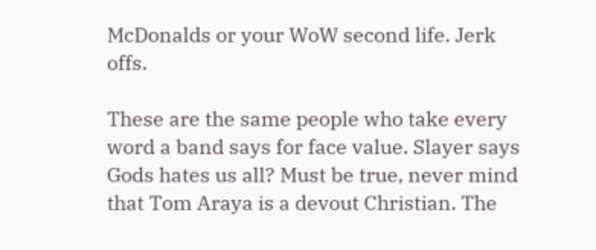McDonalds or your WoW second life. Jerk offs.

These are the same people who take every word a band says for face value. Slayer says Gods hates us all? Must be true, never mind that Tom Araya is a devout Christian. The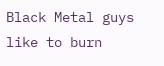Black Metal guys like to burn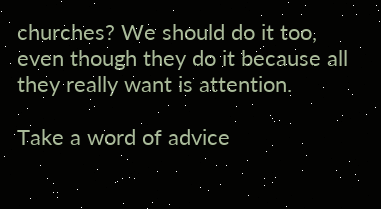churches? We should do it too, even though they do it because all they really want is attention.

Take a word of advice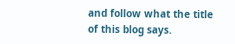and follow what the title of this blog says.